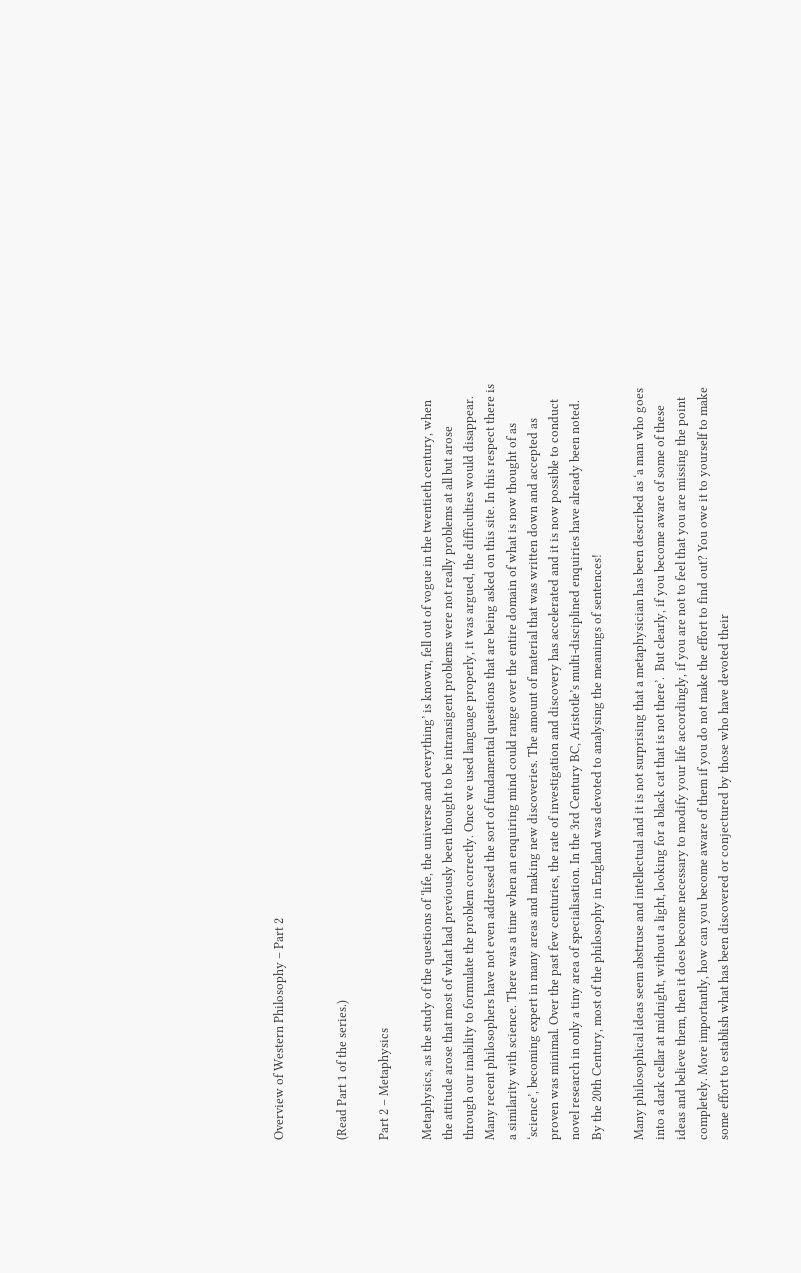Overview of Western Philosophy – Part 2


(Read Part 1 of the series.)

Part 2 – Metaphysics

Metaphysics, as the study of the questions of ‘life, the universe and everything’ is known, fell out of vogue in the twentieth century, when the attitude arose that most of what had previously been thought to be intransigent problems were not really problems at all but arose through our inability to formulate the problem correctly. Once we used language properly, it was argued, the difficulties would disappear. Many recent philosophers have not even addressed the sort of fundamental questions that are being asked on this site. In this respect there is a similarity with science. There was a time when an enquiring mind could range over the entire domain of what is now thought of as ‘science’, becoming expert in many areas and making new discoveries. The amount of material that was written down and accepted as proven was minimal. Over the past few centuries, the rate of investigation and discovery has accelerated and it is now possible to conduct novel research in only a tiny area of specialisation. In the 3rd Century BC, Aristotle’s multi-disciplined enquiries have already been noted. By the 20th Century, most of the philosophy in England was devoted to analysing the meanings of sentences!

Many philosophical ideas seem abstruse and intellectual and it is not surprising that a metaphysician has been described as ‘a man who goes into a dark cellar at midnight, without a light, looking for a black cat that is not there’.  But clearly, if you become aware of some of these ideas and believe them, then it does become necessary to modify your life accordingly, if you are not to feel that you are missing the point completely. More importantly, how can you become aware of them if you do not make the effort to find out? You owe it to yourself to make some effort to establish what has been discovered or conjectured by those who have devoted their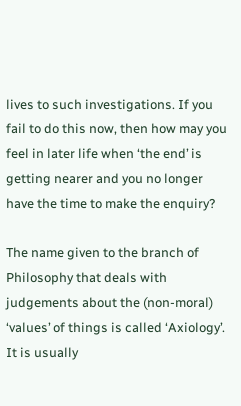lives to such investigations. If you fail to do this now, then how may you feel in later life when ‘the end’ is getting nearer and you no longer have the time to make the enquiry?

The name given to the branch of Philosophy that deals with judgements about the (non-moral) ‘values’ of things is called ‘Axiology’. It is usually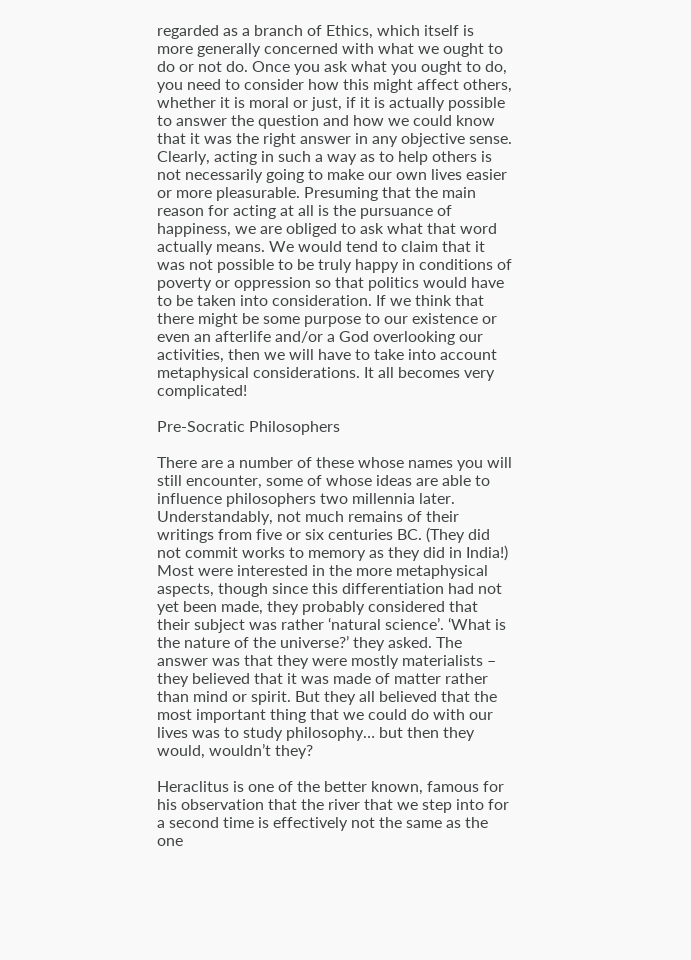regarded as a branch of Ethics, which itself is more generally concerned with what we ought to do or not do. Once you ask what you ought to do, you need to consider how this might affect others, whether it is moral or just, if it is actually possible to answer the question and how we could know that it was the right answer in any objective sense. Clearly, acting in such a way as to help others is not necessarily going to make our own lives easier or more pleasurable. Presuming that the main reason for acting at all is the pursuance of happiness, we are obliged to ask what that word actually means. We would tend to claim that it was not possible to be truly happy in conditions of poverty or oppression so that politics would have to be taken into consideration. If we think that there might be some purpose to our existence or even an afterlife and/or a God overlooking our activities, then we will have to take into account metaphysical considerations. It all becomes very complicated!

Pre-Socratic Philosophers

There are a number of these whose names you will still encounter, some of whose ideas are able to influence philosophers two millennia later. Understandably, not much remains of their writings from five or six centuries BC. (They did not commit works to memory as they did in India!) Most were interested in the more metaphysical aspects, though since this differentiation had not yet been made, they probably considered that their subject was rather ‘natural science’. ‘What is the nature of the universe?’ they asked. The answer was that they were mostly materialists – they believed that it was made of matter rather than mind or spirit. But they all believed that the most important thing that we could do with our lives was to study philosophy… but then they would, wouldn’t they?

Heraclitus is one of the better known, famous for his observation that the river that we step into for a second time is effectively not the same as the one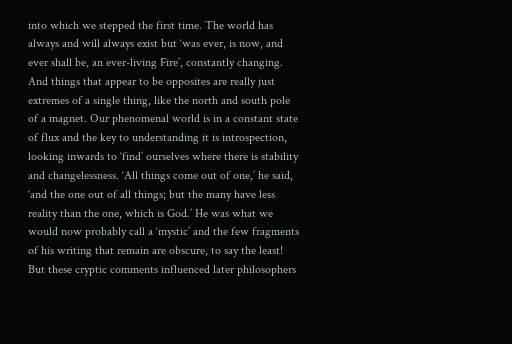into which we stepped the first time. The world has always and will always exist but ‘was ever, is now, and ever shall be, an ever-living Fire’, constantly changing. And things that appear to be opposites are really just extremes of a single thing, like the north and south pole of a magnet. Our phenomenal world is in a constant state of flux and the key to understanding it is introspection, looking inwards to ‘find’ ourselves where there is stability and changelessness. ‘All things come out of one,’ he said, ‘and the one out of all things; but the many have less reality than the one, which is God.’ He was what we would now probably call a ‘mystic’ and the few fragments of his writing that remain are obscure, to say the least! But these cryptic comments influenced later philosophers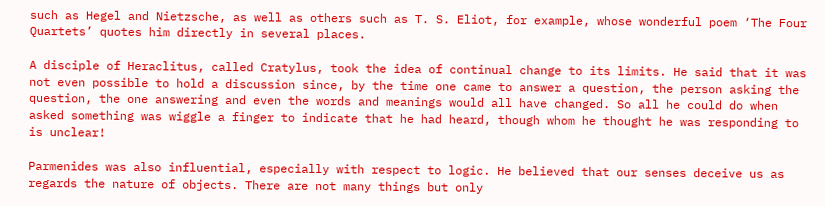such as Hegel and Nietzsche, as well as others such as T. S. Eliot, for example, whose wonderful poem ‘The Four Quartets’ quotes him directly in several places.

A disciple of Heraclitus, called Cratylus, took the idea of continual change to its limits. He said that it was not even possible to hold a discussion since, by the time one came to answer a question, the person asking the question, the one answering and even the words and meanings would all have changed. So all he could do when asked something was wiggle a finger to indicate that he had heard, though whom he thought he was responding to is unclear!

Parmenides was also influential, especially with respect to logic. He believed that our senses deceive us as regards the nature of objects. There are not many things but only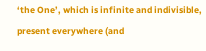‘the One’, which is infinite and indivisible, present everywhere (and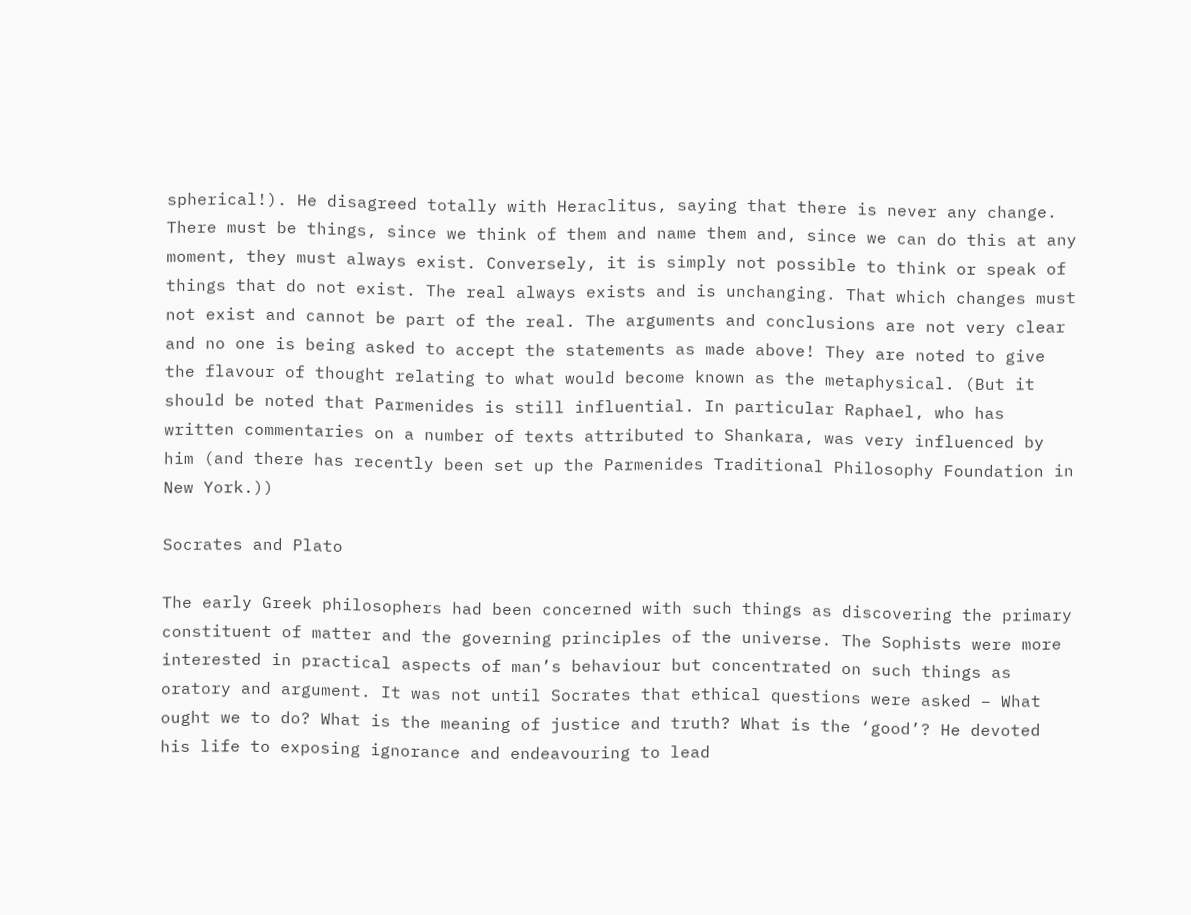spherical!). He disagreed totally with Heraclitus, saying that there is never any change. There must be things, since we think of them and name them and, since we can do this at any moment, they must always exist. Conversely, it is simply not possible to think or speak of things that do not exist. The real always exists and is unchanging. That which changes must not exist and cannot be part of the real. The arguments and conclusions are not very clear and no one is being asked to accept the statements as made above! They are noted to give the flavour of thought relating to what would become known as the metaphysical. (But it should be noted that Parmenides is still influential. In particular Raphael, who has written commentaries on a number of texts attributed to Shankara, was very influenced by him (and there has recently been set up the Parmenides Traditional Philosophy Foundation in New York.))

Socrates and Plato

The early Greek philosophers had been concerned with such things as discovering the primary constituent of matter and the governing principles of the universe. The Sophists were more interested in practical aspects of man’s behaviour but concentrated on such things as oratory and argument. It was not until Socrates that ethical questions were asked – What ought we to do? What is the meaning of justice and truth? What is the ‘good’? He devoted his life to exposing ignorance and endeavouring to lead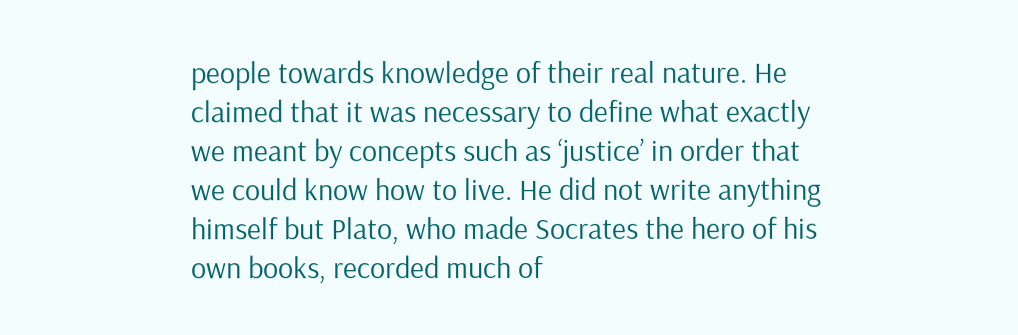people towards knowledge of their real nature. He claimed that it was necessary to define what exactly we meant by concepts such as ‘justice’ in order that we could know how to live. He did not write anything himself but Plato, who made Socrates the hero of his own books, recorded much of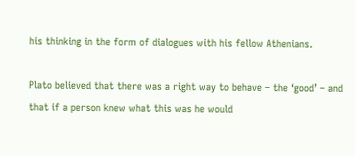his thinking in the form of dialogues with his fellow Athenians.

Plato believed that there was a right way to behave – the ‘good’ – and that if a person knew what this was he would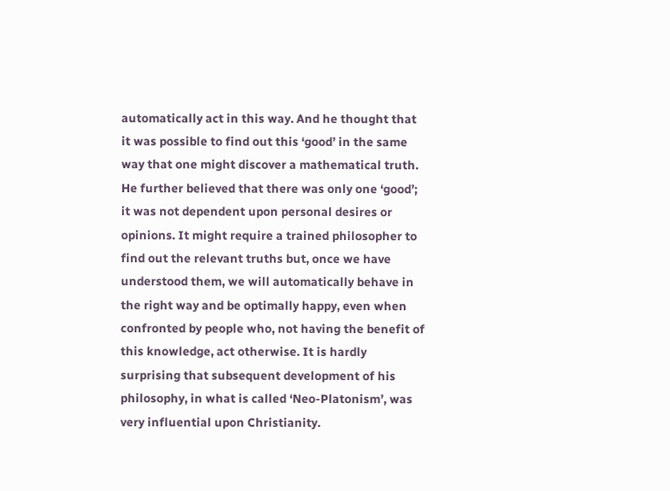automatically act in this way. And he thought that it was possible to find out this ‘good’ in the same way that one might discover a mathematical truth. He further believed that there was only one ‘good’; it was not dependent upon personal desires or opinions. It might require a trained philosopher to find out the relevant truths but, once we have understood them, we will automatically behave in the right way and be optimally happy, even when confronted by people who, not having the benefit of this knowledge, act otherwise. It is hardly surprising that subsequent development of his philosophy, in what is called ‘Neo-Platonism’, was very influential upon Christianity.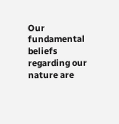Our fundamental beliefs regarding our nature are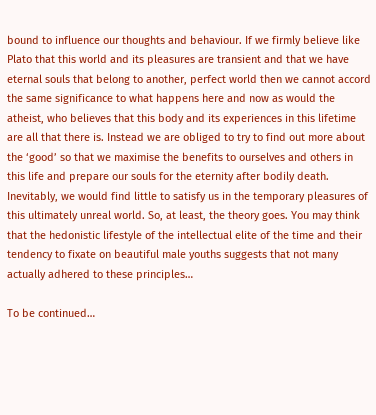bound to influence our thoughts and behaviour. If we firmly believe like Plato that this world and its pleasures are transient and that we have eternal souls that belong to another, perfect world then we cannot accord the same significance to what happens here and now as would the atheist, who believes that this body and its experiences in this lifetime are all that there is. Instead we are obliged to try to find out more about the ‘good’ so that we maximise the benefits to ourselves and others in this life and prepare our souls for the eternity after bodily death. Inevitably, we would find little to satisfy us in the temporary pleasures of this ultimately unreal world. So, at least, the theory goes. You may think that the hedonistic lifestyle of the intellectual elite of the time and their tendency to fixate on beautiful male youths suggests that not many actually adhered to these principles…

To be continued…